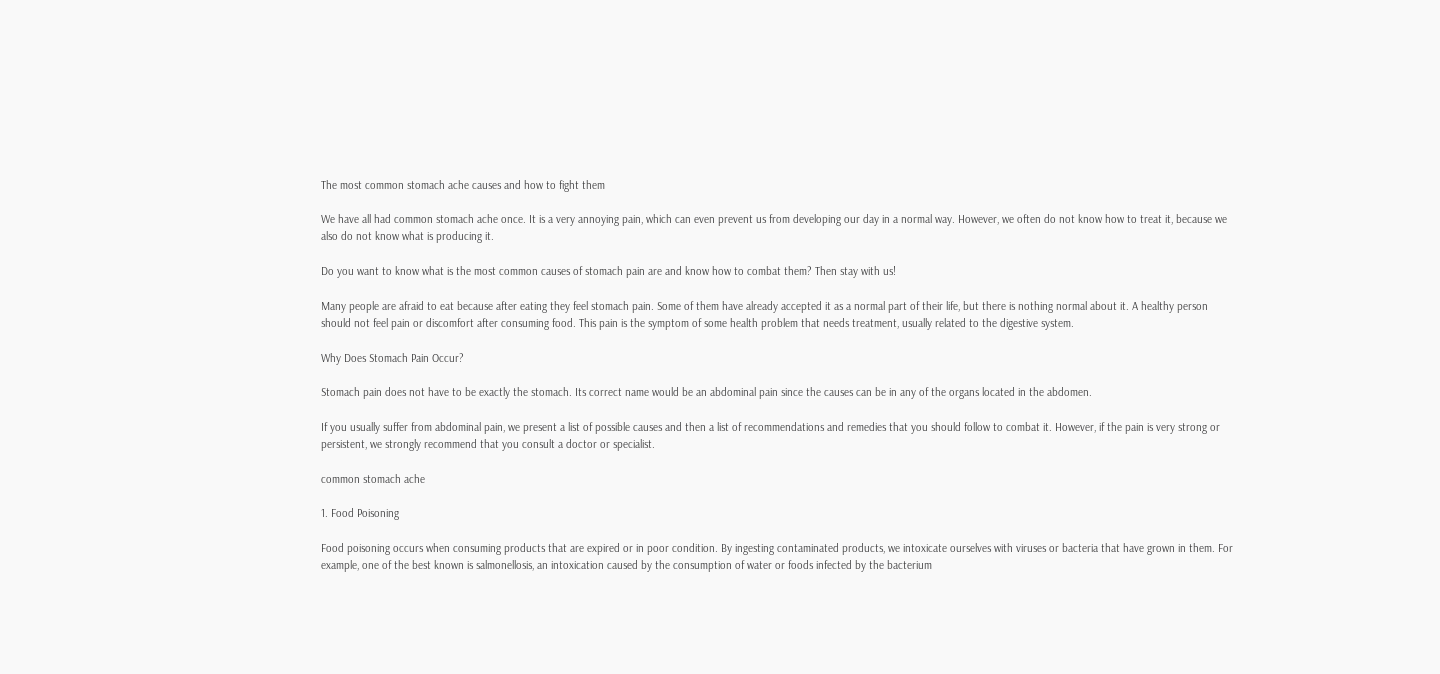The most common stomach ache causes and how to fight them

We have all had common stomach ache once. It is a very annoying pain, which can even prevent us from developing our day in a normal way. However, we often do not know how to treat it, because we also do not know what is producing it.

Do you want to know what is the most common causes of stomach pain are and know how to combat them? Then stay with us!

Many people are afraid to eat because after eating they feel stomach pain. Some of them have already accepted it as a normal part of their life, but there is nothing normal about it. A healthy person should not feel pain or discomfort after consuming food. This pain is the symptom of some health problem that needs treatment, usually related to the digestive system.

Why Does Stomach Pain Occur?

Stomach pain does not have to be exactly the stomach. Its correct name would be an abdominal pain since the causes can be in any of the organs located in the abdomen.

If you usually suffer from abdominal pain, we present a list of possible causes and then a list of recommendations and remedies that you should follow to combat it. However, if the pain is very strong or persistent, we strongly recommend that you consult a doctor or specialist.

common stomach ache

1. Food Poisoning

Food poisoning occurs when consuming products that are expired or in poor condition. By ingesting contaminated products, we intoxicate ourselves with viruses or bacteria that have grown in them. For example, one of the best known is salmonellosis, an intoxication caused by the consumption of water or foods infected by the bacterium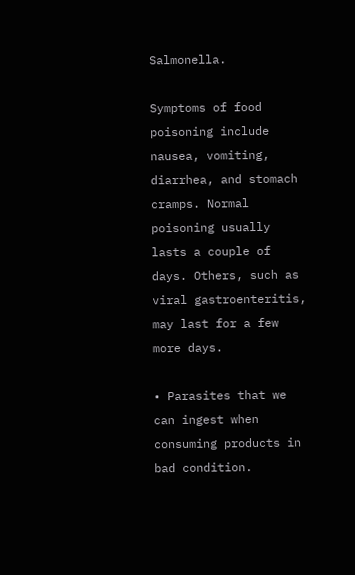Salmonella.

Symptoms of food poisoning include nausea, vomiting, diarrhea, and stomach cramps. Normal poisoning usually lasts a couple of days. Others, such as viral gastroenteritis, may last for a few more days.

• Parasites that we can ingest when consuming products in bad condition.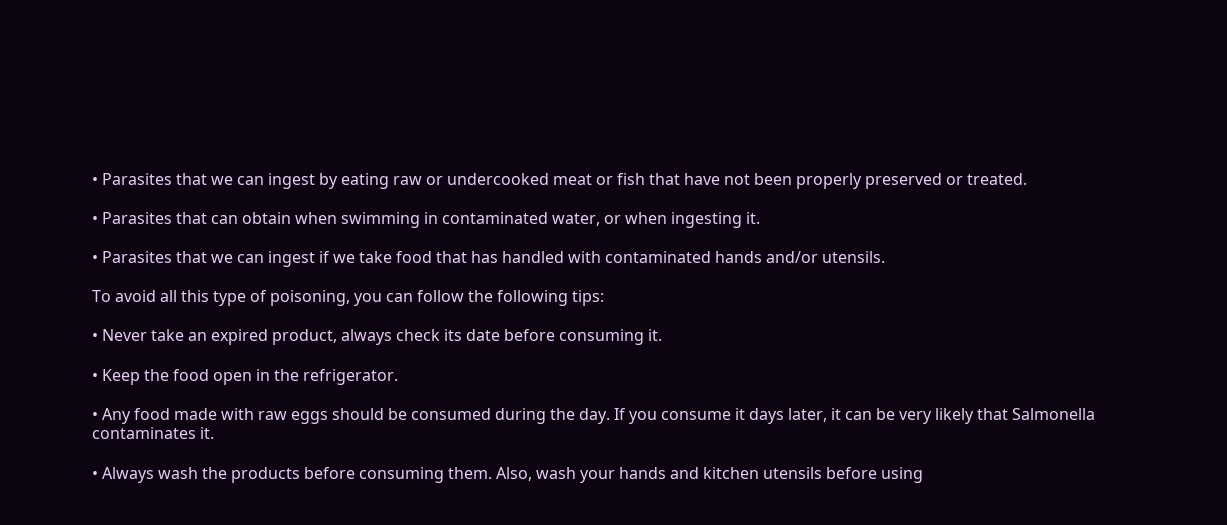• Parasites that we can ingest by eating raw or undercooked meat or fish that have not been properly preserved or treated.

• Parasites that can obtain when swimming in contaminated water, or when ingesting it.

• Parasites that we can ingest if we take food that has handled with contaminated hands and/or utensils.

To avoid all this type of poisoning, you can follow the following tips:

• Never take an expired product, always check its date before consuming it.

• Keep the food open in the refrigerator.

• Any food made with raw eggs should be consumed during the day. If you consume it days later, it can be very likely that Salmonella contaminates it.

• Always wash the products before consuming them. Also, wash your hands and kitchen utensils before using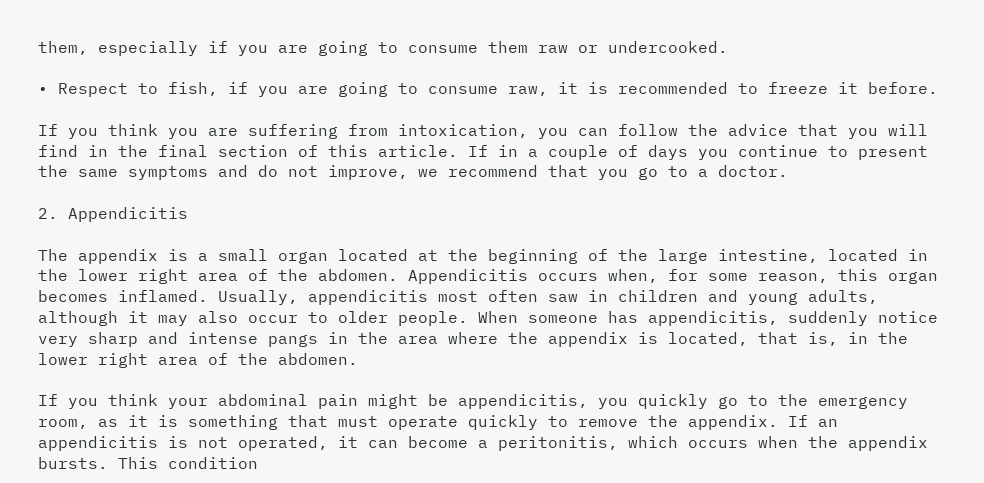them, especially if you are going to consume them raw or undercooked.

• Respect to fish, if you are going to consume raw, it is recommended to freeze it before.

If you think you are suffering from intoxication, you can follow the advice that you will find in the final section of this article. If in a couple of days you continue to present the same symptoms and do not improve, we recommend that you go to a doctor.

2. Appendicitis

The appendix is a small organ located at the beginning of the large intestine, located in the lower right area of the abdomen. Appendicitis occurs when, for some reason, this organ becomes inflamed. Usually, appendicitis most often saw in children and young adults, although it may also occur to older people. When someone has appendicitis, suddenly notice very sharp and intense pangs in the area where the appendix is located, that is, in the lower right area of the abdomen.

If you think your abdominal pain might be appendicitis, you quickly go to the emergency room, as it is something that must operate quickly to remove the appendix. If an appendicitis is not operated, it can become a peritonitis, which occurs when the appendix bursts. This condition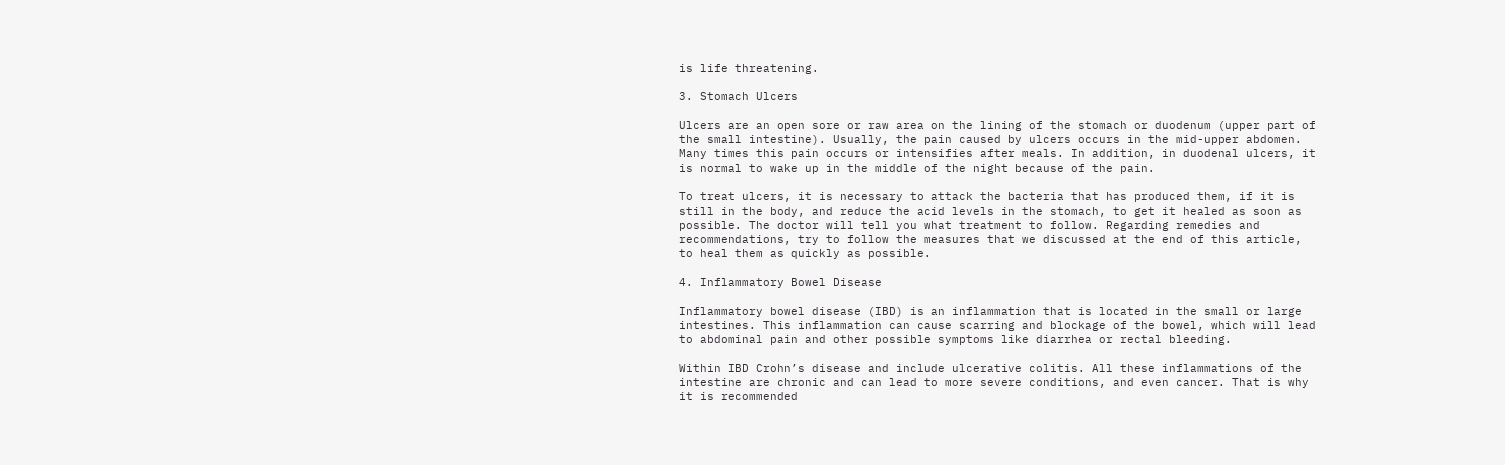is life threatening.

3. Stomach Ulcers

Ulcers are an open sore or raw area on the lining of the stomach or duodenum (upper part of the small intestine). Usually, the pain caused by ulcers occurs in the mid-upper abdomen. Many times this pain occurs or intensifies after meals. In addition, in duodenal ulcers, it is normal to wake up in the middle of the night because of the pain.

To treat ulcers, it is necessary to attack the bacteria that has produced them, if it is still in the body, and reduce the acid levels in the stomach, to get it healed as soon as possible. The doctor will tell you what treatment to follow. Regarding remedies and recommendations, try to follow the measures that we discussed at the end of this article, to heal them as quickly as possible.

4. Inflammatory Bowel Disease

Inflammatory bowel disease (IBD) is an inflammation that is located in the small or large intestines. This inflammation can cause scarring and blockage of the bowel, which will lead to abdominal pain and other possible symptoms like diarrhea or rectal bleeding.

Within IBD Crohn’s disease and include ulcerative colitis. All these inflammations of the intestine are chronic and can lead to more severe conditions, and even cancer. That is why it is recommended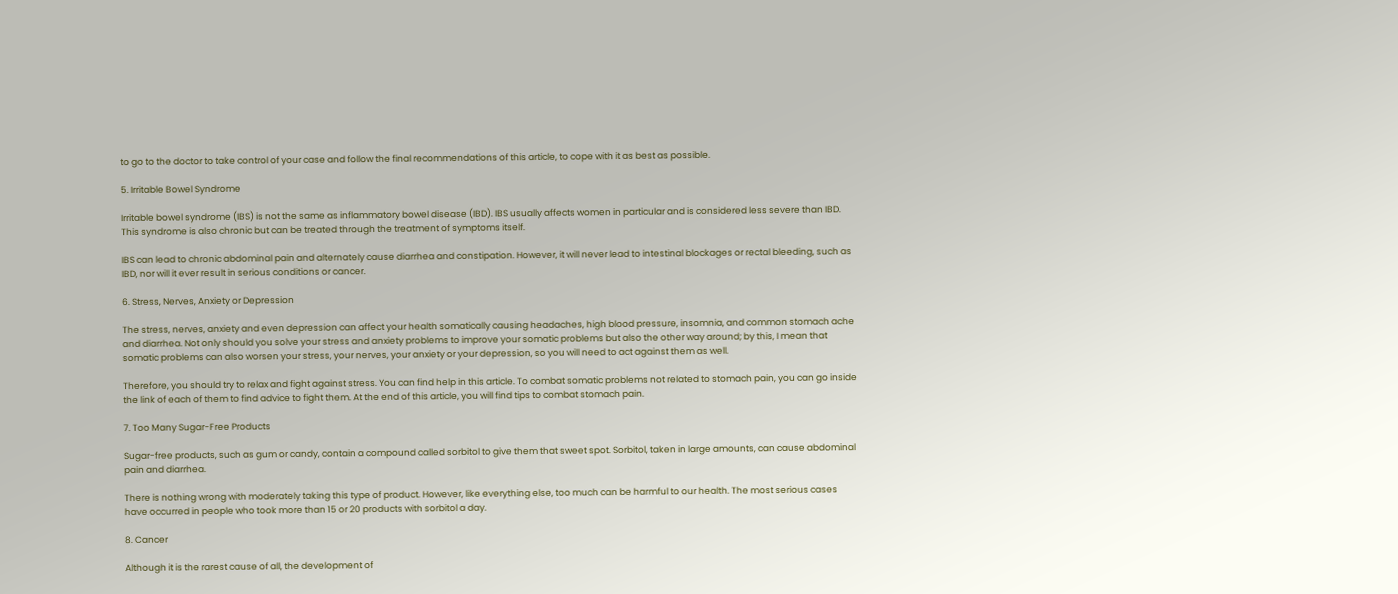to go to the doctor to take control of your case and follow the final recommendations of this article, to cope with it as best as possible.

5. Irritable Bowel Syndrome

Irritable bowel syndrome (IBS) is not the same as inflammatory bowel disease (IBD). IBS usually affects women in particular and is considered less severe than IBD. This syndrome is also chronic but can be treated through the treatment of symptoms itself.

IBS can lead to chronic abdominal pain and alternately cause diarrhea and constipation. However, it will never lead to intestinal blockages or rectal bleeding, such as IBD, nor will it ever result in serious conditions or cancer.

6. Stress, Nerves, Anxiety or Depression

The stress, nerves, anxiety and even depression can affect your health somatically causing headaches, high blood pressure, insomnia, and common stomach ache and diarrhea. Not only should you solve your stress and anxiety problems to improve your somatic problems but also the other way around; by this, I mean that somatic problems can also worsen your stress, your nerves, your anxiety or your depression, so you will need to act against them as well.

Therefore, you should try to relax and fight against stress. You can find help in this article. To combat somatic problems not related to stomach pain, you can go inside the link of each of them to find advice to fight them. At the end of this article, you will find tips to combat stomach pain.

7. Too Many Sugar-Free Products

Sugar-free products, such as gum or candy, contain a compound called sorbitol to give them that sweet spot. Sorbitol, taken in large amounts, can cause abdominal pain and diarrhea.

There is nothing wrong with moderately taking this type of product. However, like everything else, too much can be harmful to our health. The most serious cases have occurred in people who took more than 15 or 20 products with sorbitol a day.

8. Cancer

Although it is the rarest cause of all, the development of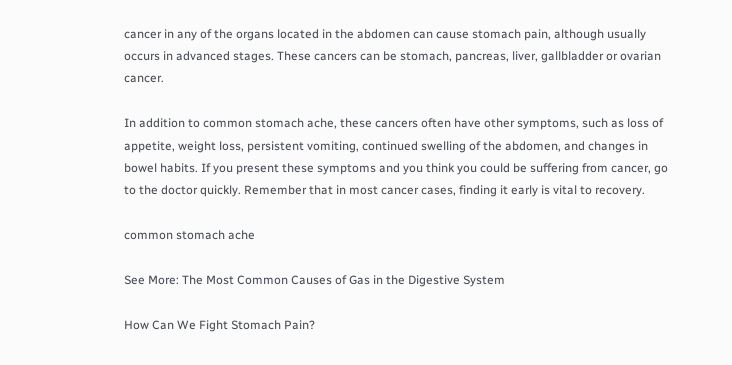cancer in any of the organs located in the abdomen can cause stomach pain, although usually occurs in advanced stages. These cancers can be stomach, pancreas, liver, gallbladder or ovarian cancer.

In addition to common stomach ache, these cancers often have other symptoms, such as loss of appetite, weight loss, persistent vomiting, continued swelling of the abdomen, and changes in bowel habits. If you present these symptoms and you think you could be suffering from cancer, go to the doctor quickly. Remember that in most cancer cases, finding it early is vital to recovery.

common stomach ache

See More: The Most Common Causes of Gas in the Digestive System

How Can We Fight Stomach Pain?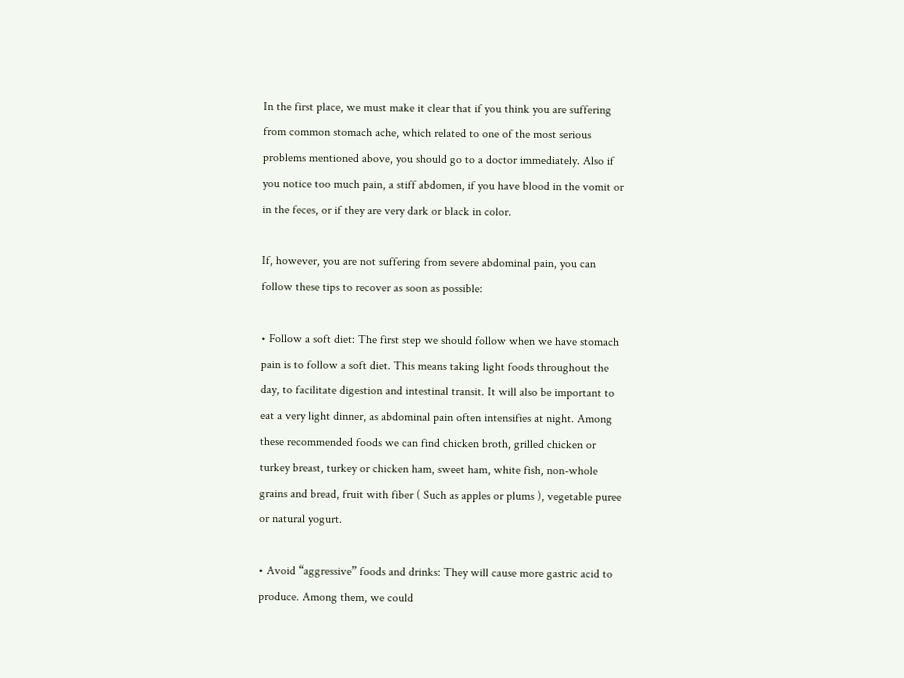In the first place, we must make it clear that if you think you are suffering from common stomach ache, which related to one of the most serious problems mentioned above, you should go to a doctor immediately. Also if you notice too much pain, a stiff abdomen, if you have blood in the vomit or in the feces, or if they are very dark or black in color.

If, however, you are not suffering from severe abdominal pain, you can follow these tips to recover as soon as possible:

• Follow a soft diet: The first step we should follow when we have stomach pain is to follow a soft diet. This means taking light foods throughout the day, to facilitate digestion and intestinal transit. It will also be important to eat a very light dinner, as abdominal pain often intensifies at night. Among these recommended foods we can find chicken broth, grilled chicken or turkey breast, turkey or chicken ham, sweet ham, white fish, non-whole grains and bread, fruit with fiber ( Such as apples or plums ), vegetable puree or natural yogurt.

• Avoid “aggressive” foods and drinks: They will cause more gastric acid to produce. Among them, we could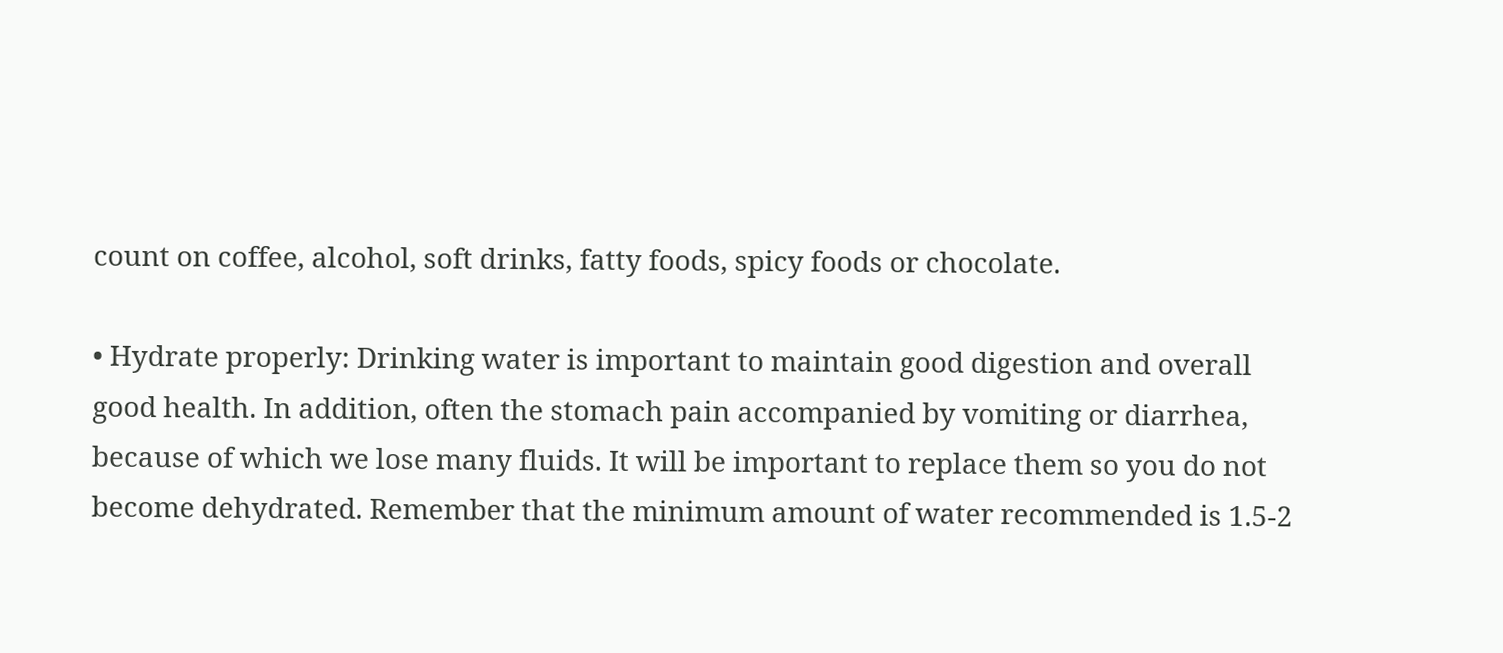count on coffee, alcohol, soft drinks, fatty foods, spicy foods or chocolate.

• Hydrate properly: Drinking water is important to maintain good digestion and overall good health. In addition, often the stomach pain accompanied by vomiting or diarrhea, because of which we lose many fluids. It will be important to replace them so you do not become dehydrated. Remember that the minimum amount of water recommended is 1.5-2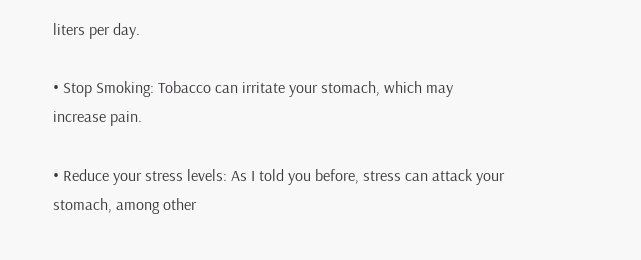liters per day.

• Stop Smoking: Tobacco can irritate your stomach, which may increase pain.

• Reduce your stress levels: As I told you before, stress can attack your stomach, among other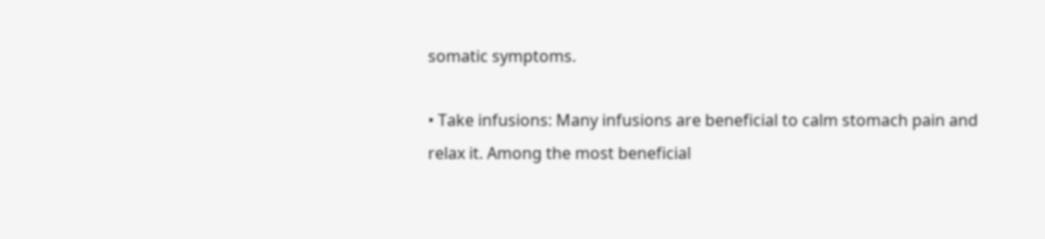somatic symptoms.

• Take infusions: Many infusions are beneficial to calm stomach pain and relax it. Among the most beneficial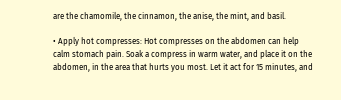are the chamomile, the cinnamon, the anise, the mint, and basil.

• Apply hot compresses: Hot compresses on the abdomen can help calm stomach pain. Soak a compress in warm water, and place it on the abdomen, in the area that hurts you most. Let it act for 15 minutes, and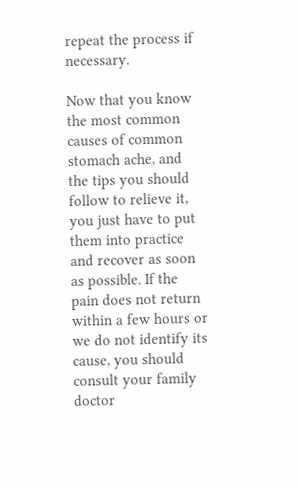repeat the process if necessary.

Now that you know the most common causes of common stomach ache, and the tips you should follow to relieve it, you just have to put them into practice and recover as soon as possible. If the pain does not return within a few hours or we do not identify its cause, you should consult your family doctor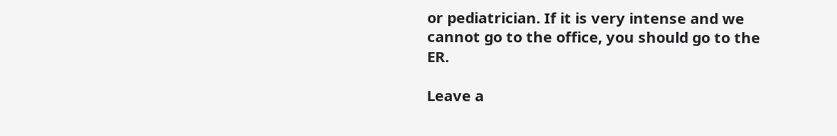or pediatrician. If it is very intense and we cannot go to the office, you should go to the ER.

Leave a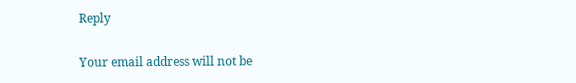Reply

Your email address will not be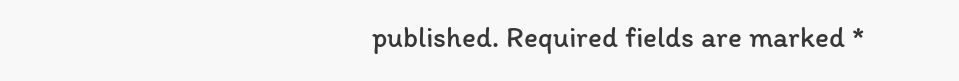published. Required fields are marked *